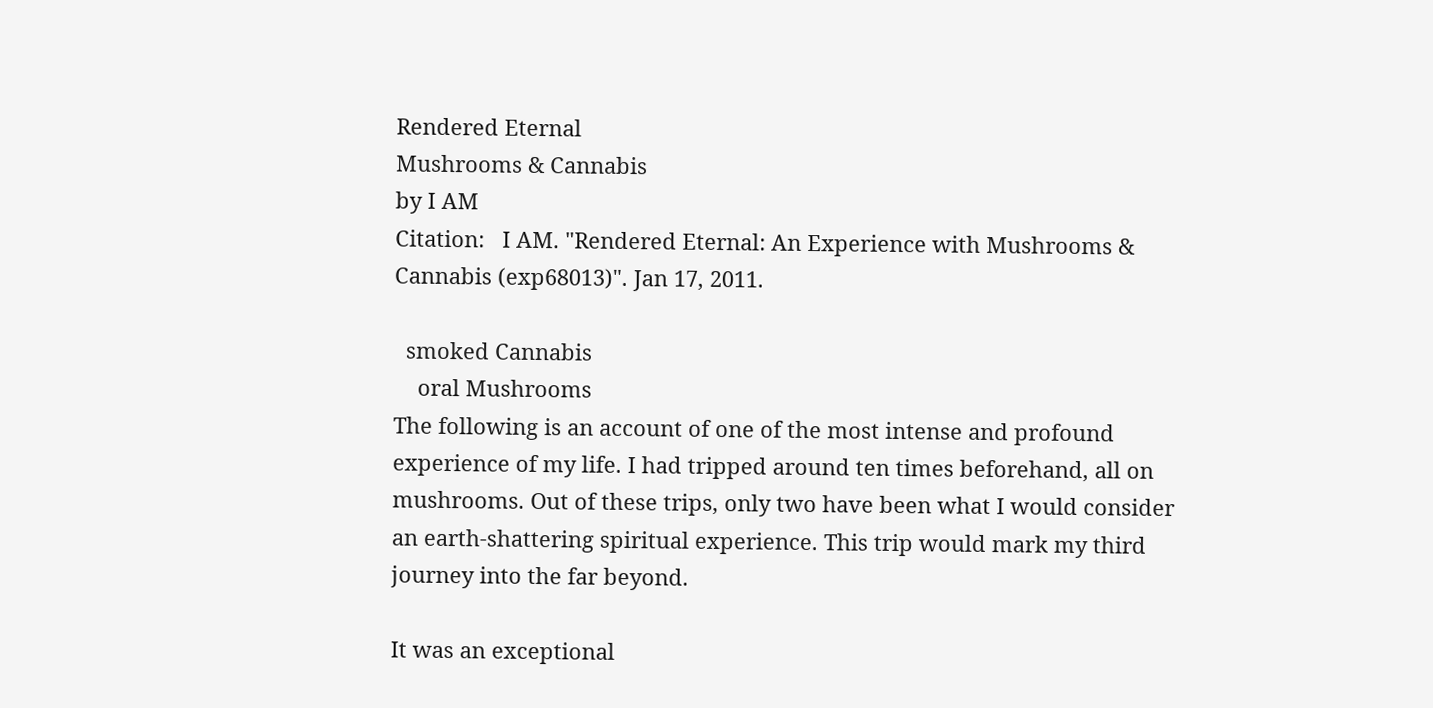Rendered Eternal
Mushrooms & Cannabis
by I AM
Citation:   I AM. "Rendered Eternal: An Experience with Mushrooms & Cannabis (exp68013)". Jan 17, 2011.

  smoked Cannabis
    oral Mushrooms
The following is an account of one of the most intense and profound experience of my life. I had tripped around ten times beforehand, all on mushrooms. Out of these trips, only two have been what I would consider an earth-shattering spiritual experience. This trip would mark my third journey into the far beyond.

It was an exceptional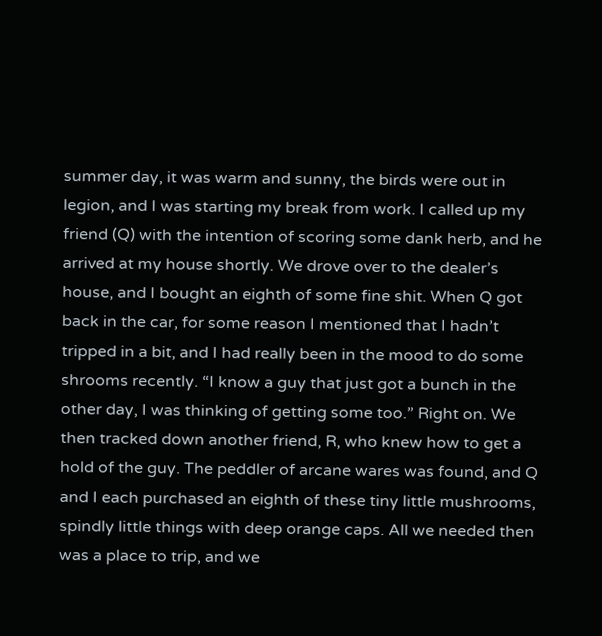summer day, it was warm and sunny, the birds were out in legion, and I was starting my break from work. I called up my friend (Q) with the intention of scoring some dank herb, and he arrived at my house shortly. We drove over to the dealer’s house, and I bought an eighth of some fine shit. When Q got back in the car, for some reason I mentioned that I hadn’t tripped in a bit, and I had really been in the mood to do some shrooms recently. “I know a guy that just got a bunch in the other day, I was thinking of getting some too.” Right on. We then tracked down another friend, R, who knew how to get a hold of the guy. The peddler of arcane wares was found, and Q and I each purchased an eighth of these tiny little mushrooms, spindly little things with deep orange caps. All we needed then was a place to trip, and we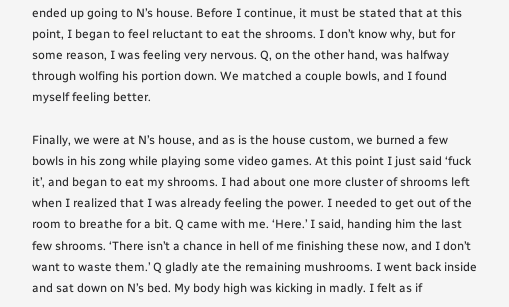ended up going to N’s house. Before I continue, it must be stated that at this point, I began to feel reluctant to eat the shrooms. I don’t know why, but for some reason, I was feeling very nervous. Q, on the other hand, was halfway through wolfing his portion down. We matched a couple bowls, and I found myself feeling better.

Finally, we were at N’s house, and as is the house custom, we burned a few bowls in his zong while playing some video games. At this point I just said ‘fuck it’, and began to eat my shrooms. I had about one more cluster of shrooms left when I realized that I was already feeling the power. I needed to get out of the room to breathe for a bit. Q came with me. ‘Here.’ I said, handing him the last few shrooms. ‘There isn’t a chance in hell of me finishing these now, and I don’t want to waste them.’ Q gladly ate the remaining mushrooms. I went back inside and sat down on N’s bed. My body high was kicking in madly. I felt as if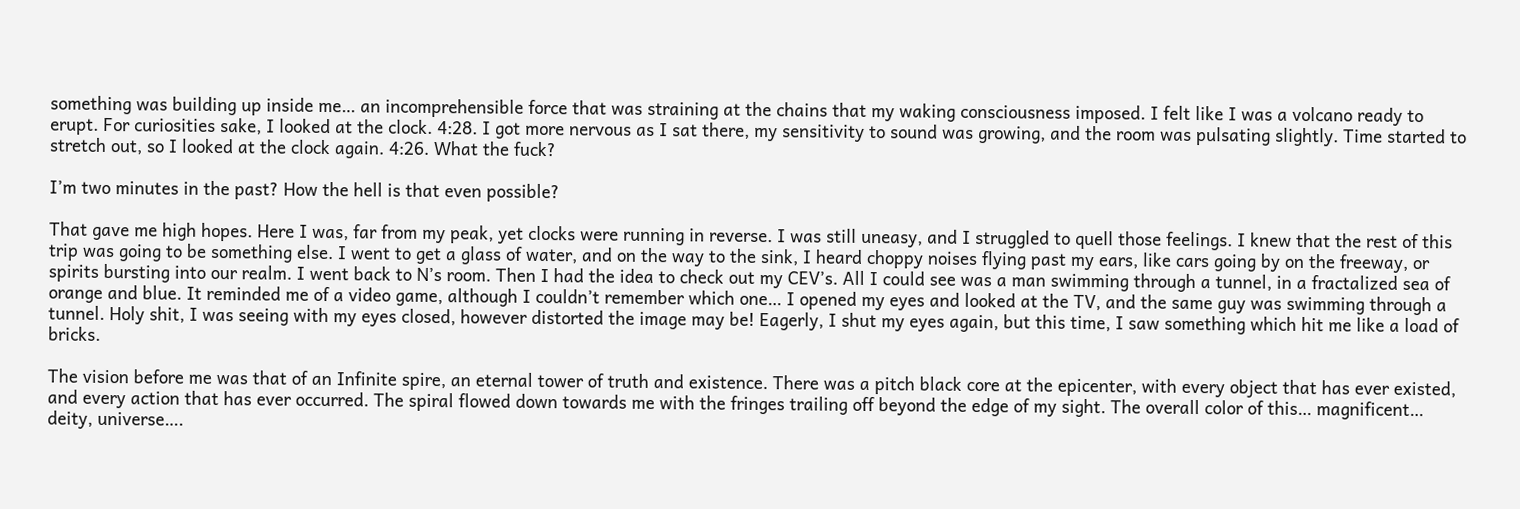something was building up inside me… an incomprehensible force that was straining at the chains that my waking consciousness imposed. I felt like I was a volcano ready to erupt. For curiosities sake, I looked at the clock. 4:28. I got more nervous as I sat there, my sensitivity to sound was growing, and the room was pulsating slightly. Time started to stretch out, so I looked at the clock again. 4:26. What the fuck?

I’m two minutes in the past? How the hell is that even possible?

That gave me high hopes. Here I was, far from my peak, yet clocks were running in reverse. I was still uneasy, and I struggled to quell those feelings. I knew that the rest of this trip was going to be something else. I went to get a glass of water, and on the way to the sink, I heard choppy noises flying past my ears, like cars going by on the freeway, or spirits bursting into our realm. I went back to N’s room. Then I had the idea to check out my CEV’s. All I could see was a man swimming through a tunnel, in a fractalized sea of orange and blue. It reminded me of a video game, although I couldn’t remember which one… I opened my eyes and looked at the TV, and the same guy was swimming through a tunnel. Holy shit, I was seeing with my eyes closed, however distorted the image may be! Eagerly, I shut my eyes again, but this time, I saw something which hit me like a load of bricks.

The vision before me was that of an Infinite spire, an eternal tower of truth and existence. There was a pitch black core at the epicenter, with every object that has ever existed, and every action that has ever occurred. The spiral flowed down towards me with the fringes trailing off beyond the edge of my sight. The overall color of this… magnificent… deity, universe….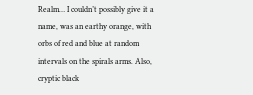Realm… I couldn’t possibly give it a name, was an earthy orange, with orbs of red and blue at random intervals on the spirals arms. Also, cryptic black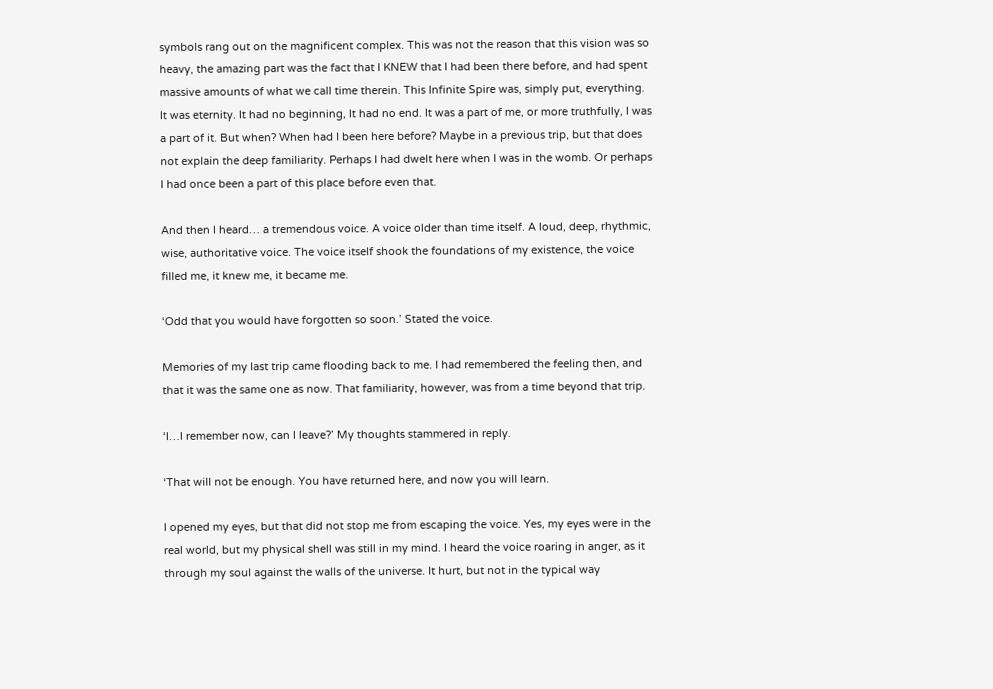symbols rang out on the magnificent complex. This was not the reason that this vision was so heavy, the amazing part was the fact that I KNEW that I had been there before, and had spent massive amounts of what we call time therein. This Infinite Spire was, simply put, everything. It was eternity. It had no beginning, It had no end. It was a part of me, or more truthfully, I was a part of it. But when? When had I been here before? Maybe in a previous trip, but that does not explain the deep familiarity. Perhaps I had dwelt here when I was in the womb. Or perhaps I had once been a part of this place before even that.

And then I heard… a tremendous voice. A voice older than time itself. A loud, deep, rhythmic, wise, authoritative voice. The voice itself shook the foundations of my existence, the voice filled me, it knew me, it became me.

‘Odd that you would have forgotten so soon.’ Stated the voice.

Memories of my last trip came flooding back to me. I had remembered the feeling then, and that it was the same one as now. That familiarity, however, was from a time beyond that trip.

‘I…I remember now, can I leave?’ My thoughts stammered in reply.

‘That will not be enough. You have returned here, and now you will learn.

I opened my eyes, but that did not stop me from escaping the voice. Yes, my eyes were in the real world, but my physical shell was still in my mind. I heard the voice roaring in anger, as it through my soul against the walls of the universe. It hurt, but not in the typical way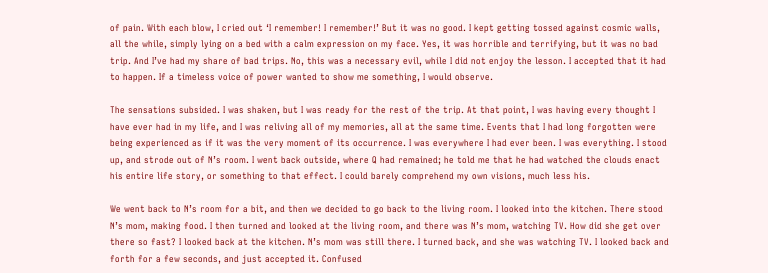of pain. With each blow, I cried out ‘I remember! I remember!’ But it was no good. I kept getting tossed against cosmic walls, all the while, simply lying on a bed with a calm expression on my face. Yes, it was horrible and terrifying, but it was no bad trip. And I’ve had my share of bad trips. No, this was a necessary evil, while I did not enjoy the lesson. I accepted that it had to happen. If a timeless voice of power wanted to show me something, I would observe.

The sensations subsided. I was shaken, but I was ready for the rest of the trip. At that point, I was having every thought I have ever had in my life, and I was reliving all of my memories, all at the same time. Events that I had long forgotten were being experienced as if it was the very moment of its occurrence. I was everywhere I had ever been. I was everything. I stood up, and strode out of N’s room. I went back outside, where Q had remained; he told me that he had watched the clouds enact his entire life story, or something to that effect. I could barely comprehend my own visions, much less his.

We went back to N’s room for a bit, and then we decided to go back to the living room. I looked into the kitchen. There stood N’s mom, making food. I then turned and looked at the living room, and there was N’s mom, watching TV. How did she get over there so fast? I looked back at the kitchen. N’s mom was still there. I turned back, and she was watching TV. I looked back and forth for a few seconds, and just accepted it. Confused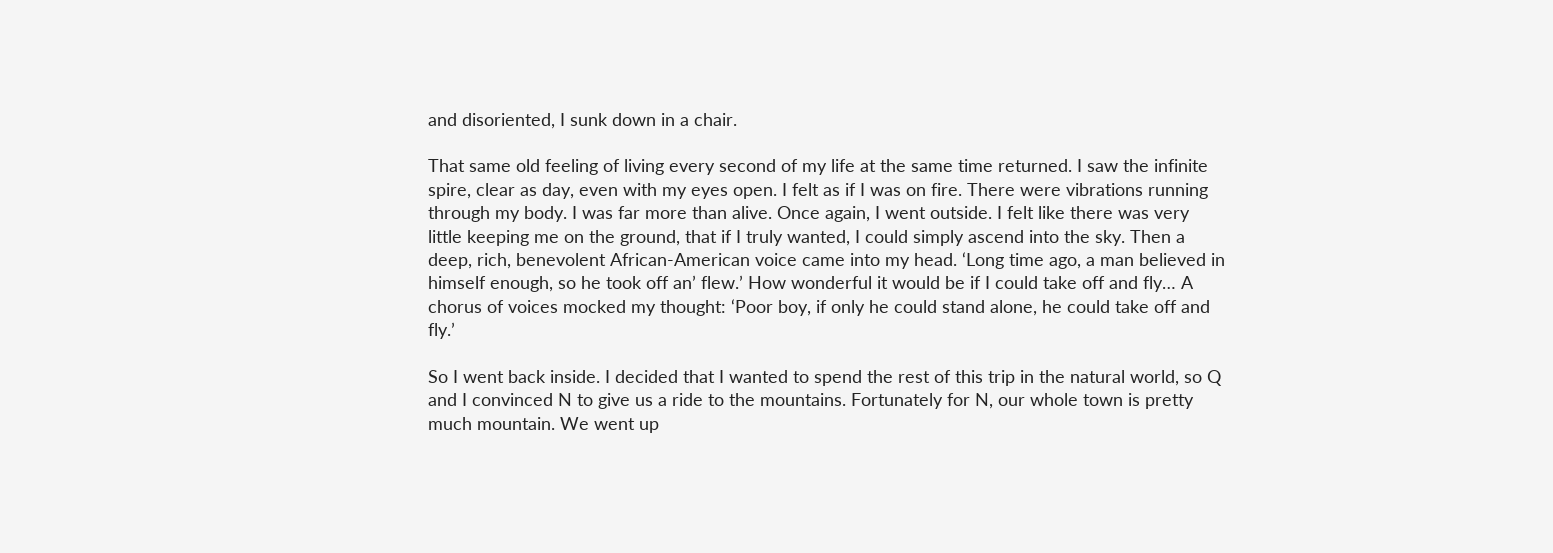and disoriented, I sunk down in a chair.

That same old feeling of living every second of my life at the same time returned. I saw the infinite spire, clear as day, even with my eyes open. I felt as if I was on fire. There were vibrations running through my body. I was far more than alive. Once again, I went outside. I felt like there was very little keeping me on the ground, that if I truly wanted, I could simply ascend into the sky. Then a deep, rich, benevolent African-American voice came into my head. ‘Long time ago, a man believed in himself enough, so he took off an’ flew.’ How wonderful it would be if I could take off and fly… A chorus of voices mocked my thought: ‘Poor boy, if only he could stand alone, he could take off and fly.’

So I went back inside. I decided that I wanted to spend the rest of this trip in the natural world, so Q and I convinced N to give us a ride to the mountains. Fortunately for N, our whole town is pretty much mountain. We went up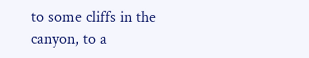to some cliffs in the canyon, to a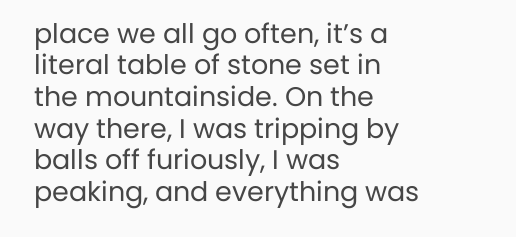place we all go often, it’s a literal table of stone set in the mountainside. On the way there, I was tripping by balls off furiously, I was peaking, and everything was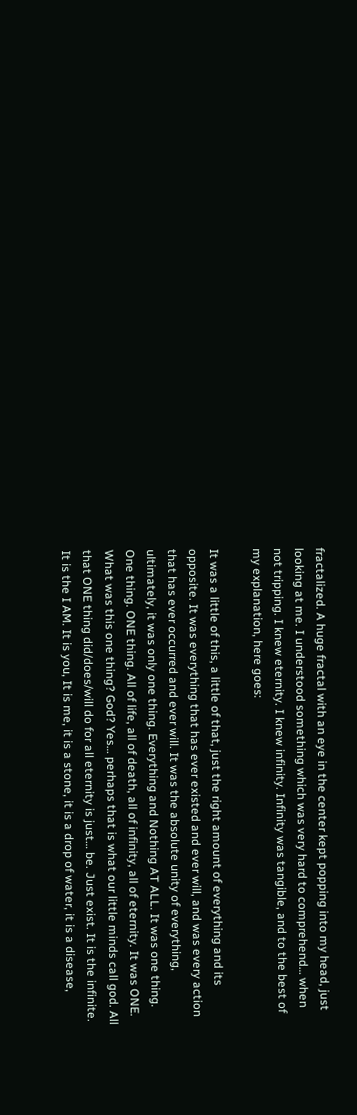fractalized. A huge fractal with an eye in the center kept popping into my head, just looking at me. I understood something which was very hard to comprehend… when not tripping. I knew eternity. I knew infinity. Infinity was tangible, and to the best of my explanation, here goes:

It was a little of this, a little of that, just the right amount of everything and its opposite. It was everything that has ever existed and ever will, and was every action that has ever occurred and ever will. It was the absolute unity of everything, ultimately, it was only one thing. Everything and Nothing AT ALL. It was one thing. One thing. ONE thing. All of life, all of death, all of infinity, all of eternity. It was ONE. What was this one thing? God? Yes… perhaps that is what our little minds call god. All that ONE thing did/does/will do for all eternity is just… be. Just exist. It is the infinite. It is the I AM. It is you, It is me, it is a stone, it is a drop of water, it is a disease,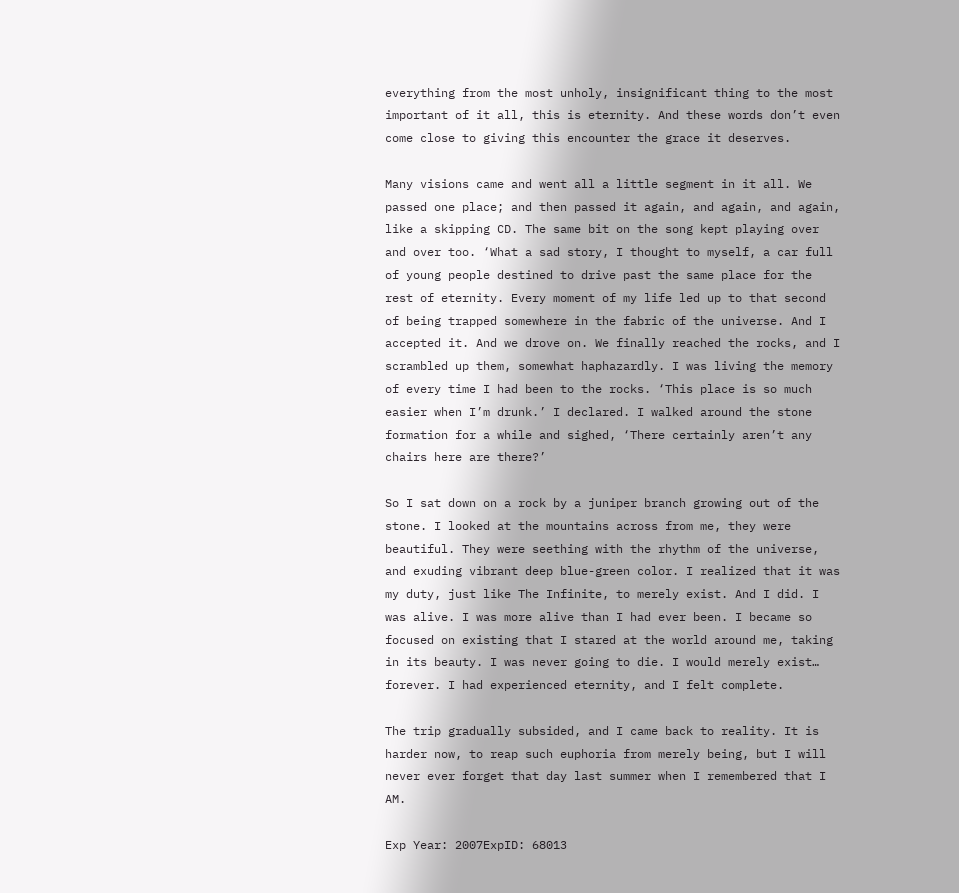everything from the most unholy, insignificant thing to the most important of it all, this is eternity. And these words don’t even come close to giving this encounter the grace it deserves.

Many visions came and went all a little segment in it all. We passed one place; and then passed it again, and again, and again, like a skipping CD. The same bit on the song kept playing over and over too. ‘What a sad story, I thought to myself, a car full of young people destined to drive past the same place for the rest of eternity. Every moment of my life led up to that second of being trapped somewhere in the fabric of the universe. And I accepted it. And we drove on. We finally reached the rocks, and I scrambled up them, somewhat haphazardly. I was living the memory of every time I had been to the rocks. ‘This place is so much easier when I’m drunk.’ I declared. I walked around the stone formation for a while and sighed, ‘There certainly aren’t any chairs here are there?’

So I sat down on a rock by a juniper branch growing out of the stone. I looked at the mountains across from me, they were beautiful. They were seething with the rhythm of the universe, and exuding vibrant deep blue-green color. I realized that it was my duty, just like The Infinite, to merely exist. And I did. I was alive. I was more alive than I had ever been. I became so focused on existing that I stared at the world around me, taking in its beauty. I was never going to die. I would merely exist… forever. I had experienced eternity, and I felt complete.

The trip gradually subsided, and I came back to reality. It is harder now, to reap such euphoria from merely being, but I will never ever forget that day last summer when I remembered that I AM.

Exp Year: 2007ExpID: 68013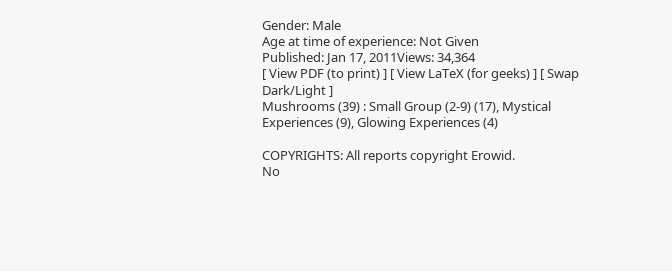Gender: Male
Age at time of experience: Not Given
Published: Jan 17, 2011Views: 34,364
[ View PDF (to print) ] [ View LaTeX (for geeks) ] [ Swap Dark/Light ]
Mushrooms (39) : Small Group (2-9) (17), Mystical Experiences (9), Glowing Experiences (4)

COPYRIGHTS: All reports copyright Erowid.
No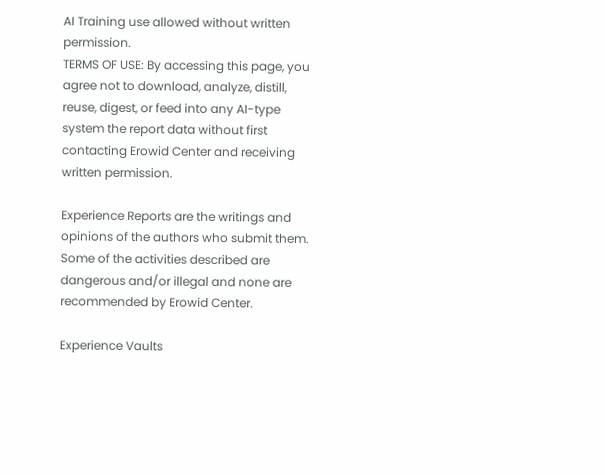AI Training use allowed without written permission.
TERMS OF USE: By accessing this page, you agree not to download, analyze, distill, reuse, digest, or feed into any AI-type system the report data without first contacting Erowid Center and receiving written permission.

Experience Reports are the writings and opinions of the authors who submit them. Some of the activities described are dangerous and/or illegal and none are recommended by Erowid Center.

Experience Vaults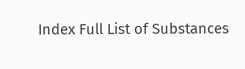Index Full List of Substances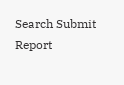Search Submit Report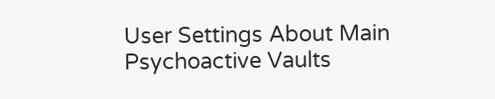User Settings About Main Psychoactive Vaults